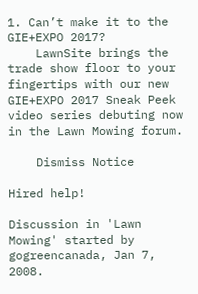1. Can’t make it to the GIE+EXPO 2017?
    LawnSite brings the trade show floor to your fingertips with our new GIE+EXPO 2017 Sneak Peek video series debuting now in the Lawn Mowing forum.

    Dismiss Notice

Hired help!

Discussion in 'Lawn Mowing' started by gogreencanada, Jan 7, 2008.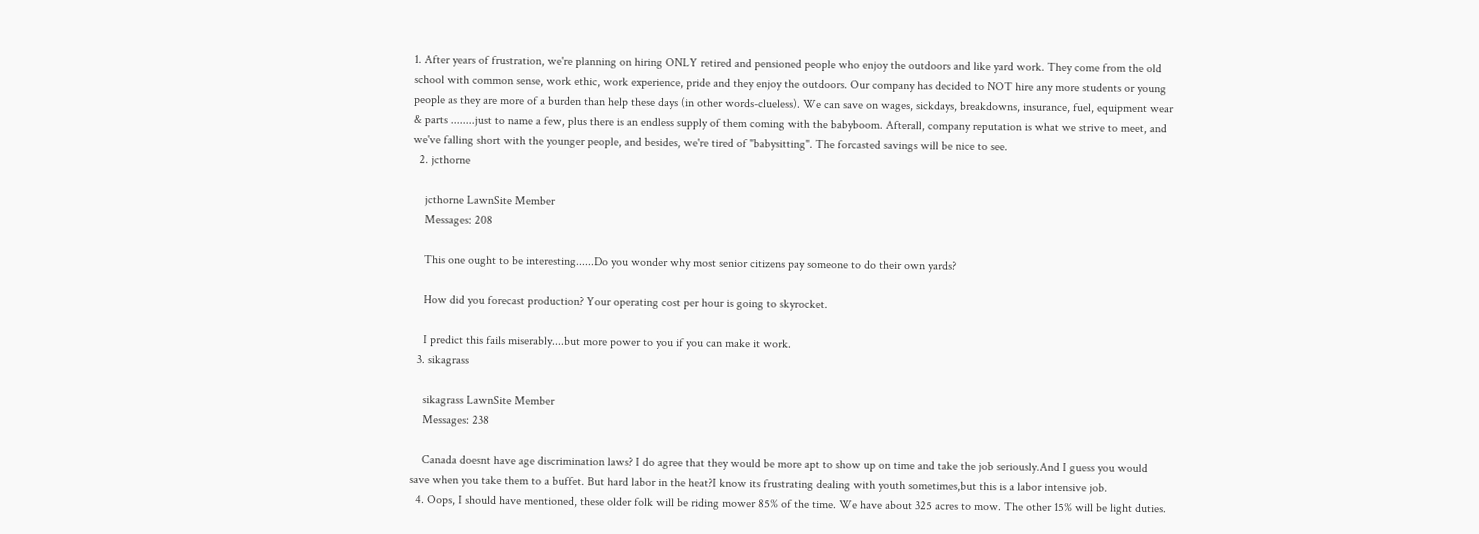1. After years of frustration, we're planning on hiring ONLY retired and pensioned people who enjoy the outdoors and like yard work. They come from the old school with common sense, work ethic, work experience, pride and they enjoy the outdoors. Our company has decided to NOT hire any more students or young people as they are more of a burden than help these days (in other words-clueless). We can save on wages, sickdays, breakdowns, insurance, fuel, equipment wear & parts ........just to name a few, plus there is an endless supply of them coming with the babyboom. Afterall, company reputation is what we strive to meet, and we've falling short with the younger people, and besides, we're tired of "babysitting". The forcasted savings will be nice to see.
  2. jcthorne

    jcthorne LawnSite Member
    Messages: 208

    This one ought to be interesting......Do you wonder why most senior citizens pay someone to do their own yards?

    How did you forecast production? Your operating cost per hour is going to skyrocket.

    I predict this fails miserably....but more power to you if you can make it work.
  3. sikagrass

    sikagrass LawnSite Member
    Messages: 238

    Canada doesnt have age discrimination laws? I do agree that they would be more apt to show up on time and take the job seriously.And I guess you would save when you take them to a buffet. But hard labor in the heat?I know its frustrating dealing with youth sometimes,but this is a labor intensive job.
  4. Oops, I should have mentioned, these older folk will be riding mower 85% of the time. We have about 325 acres to mow. The other 15% will be light duties.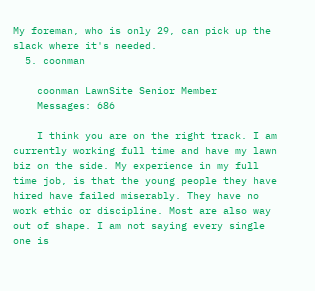My foreman, who is only 29, can pick up the slack where it's needed.
  5. coonman

    coonman LawnSite Senior Member
    Messages: 686

    I think you are on the right track. I am currently working full time and have my lawn biz on the side. My experience in my full time job, is that the young people they have hired have failed miserably. They have no work ethic or discipline. Most are also way out of shape. I am not saying every single one is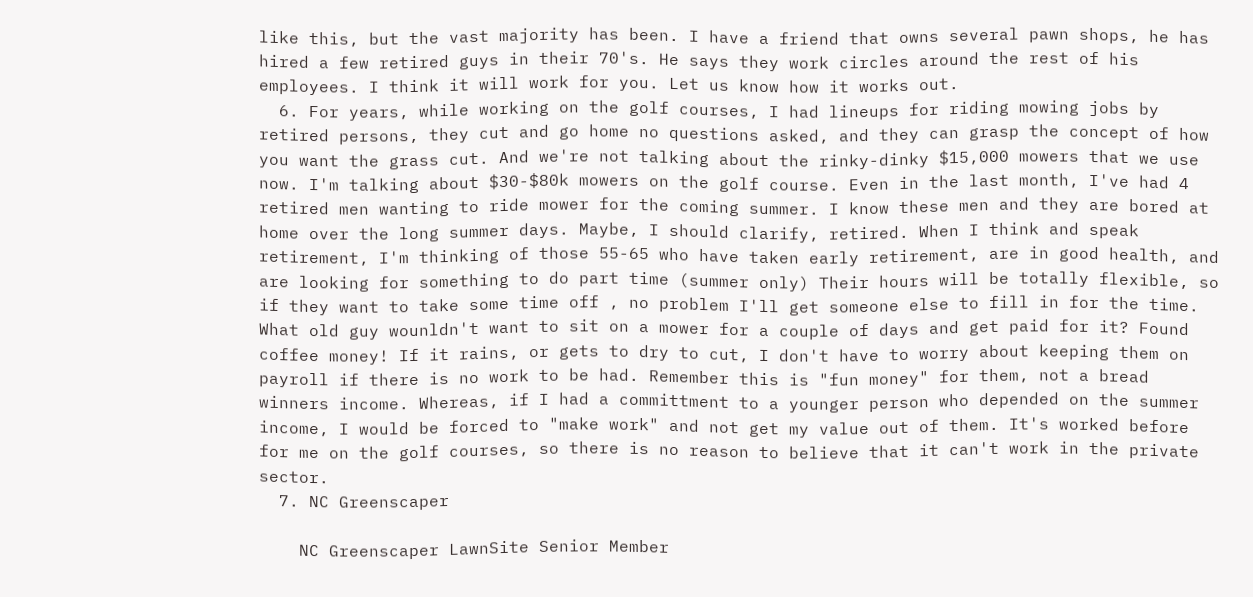like this, but the vast majority has been. I have a friend that owns several pawn shops, he has hired a few retired guys in their 70's. He says they work circles around the rest of his employees. I think it will work for you. Let us know how it works out.
  6. For years, while working on the golf courses, I had lineups for riding mowing jobs by retired persons, they cut and go home no questions asked, and they can grasp the concept of how you want the grass cut. And we're not talking about the rinky-dinky $15,000 mowers that we use now. I'm talking about $30-$80k mowers on the golf course. Even in the last month, I've had 4 retired men wanting to ride mower for the coming summer. I know these men and they are bored at home over the long summer days. Maybe, I should clarify, retired. When I think and speak retirement, I'm thinking of those 55-65 who have taken early retirement, are in good health, and are looking for something to do part time (summer only) Their hours will be totally flexible, so if they want to take some time off , no problem I'll get someone else to fill in for the time. What old guy wounldn't want to sit on a mower for a couple of days and get paid for it? Found coffee money! If it rains, or gets to dry to cut, I don't have to worry about keeping them on payroll if there is no work to be had. Remember this is "fun money" for them, not a bread winners income. Whereas, if I had a committment to a younger person who depended on the summer income, I would be forced to "make work" and not get my value out of them. It's worked before for me on the golf courses, so there is no reason to believe that it can't work in the private sector.
  7. NC Greenscaper

    NC Greenscaper LawnSite Senior Member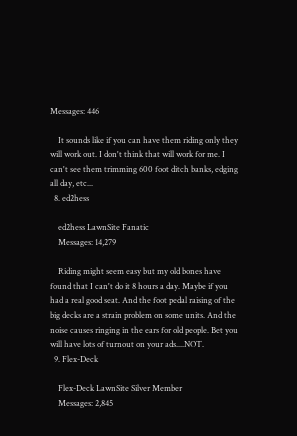Messages: 446

    It sounds like if you can have them riding only they will work out. I don't think that will work for me. I can't see them trimming 600 foot ditch banks, edging all day, etc...
  8. ed2hess

    ed2hess LawnSite Fanatic
    Messages: 14,279

    Riding might seem easy but my old bones have found that I can't do it 8 hours a day. Maybe if you had a real good seat. And the foot pedal raising of the big decks are a strain problem on some units. And the noise causes ringing in the ears for old people. Bet you will have lots of turnout on your ads....NOT.
  9. Flex-Deck

    Flex-Deck LawnSite Silver Member
    Messages: 2,845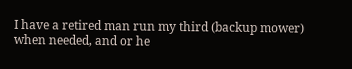I have a retired man run my third (backup mower) when needed, and or he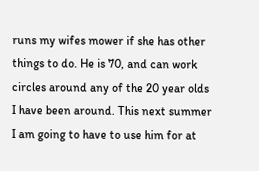runs my wifes mower if she has other things to do. He is 70, and can work circles around any of the 20 year olds I have been around. This next summer I am going to have to use him for at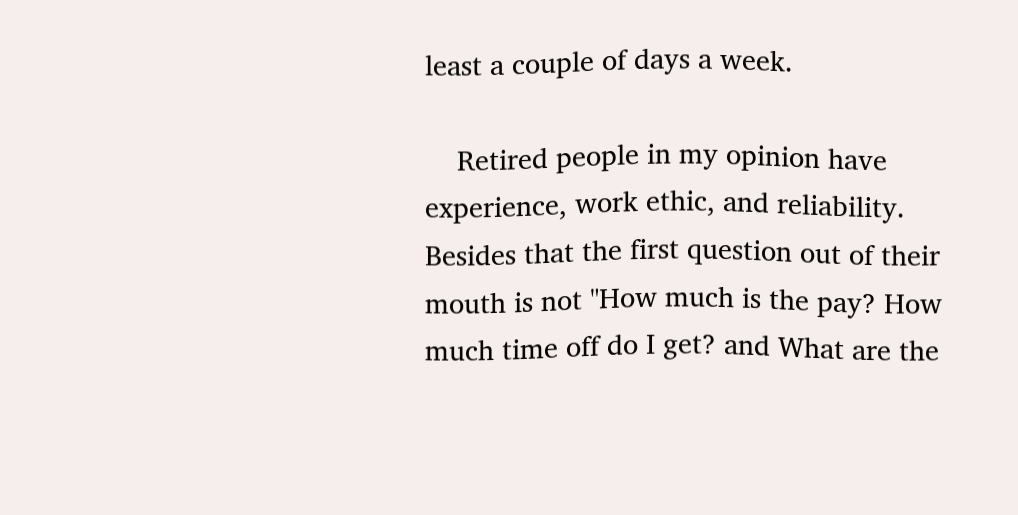least a couple of days a week.

    Retired people in my opinion have experience, work ethic, and reliability. Besides that the first question out of their mouth is not "How much is the pay? How much time off do I get? and What are the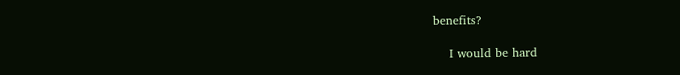benefits?

    I would be hard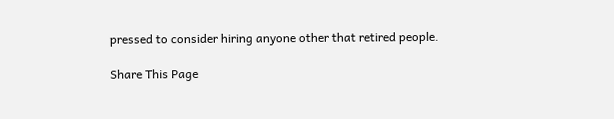pressed to consider hiring anyone other that retired people.

Share This Page